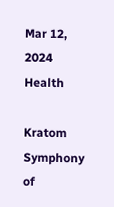Mar 12, 2024 Health

Kratom Symphony of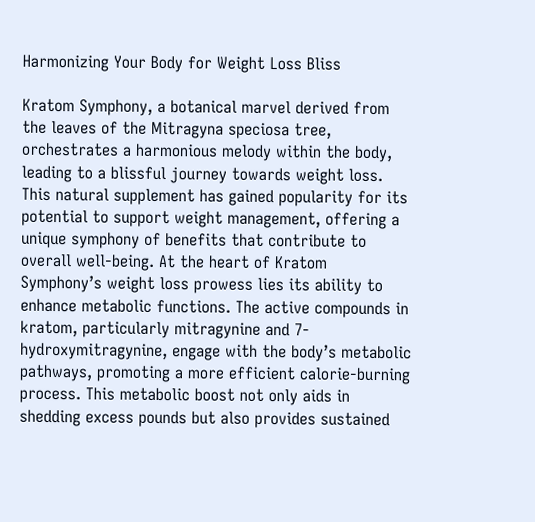Harmonizing Your Body for Weight Loss Bliss

Kratom Symphony, a botanical marvel derived from the leaves of the Mitragyna speciosa tree, orchestrates a harmonious melody within the body, leading to a blissful journey towards weight loss. This natural supplement has gained popularity for its potential to support weight management, offering a unique symphony of benefits that contribute to overall well-being. At the heart of Kratom Symphony’s weight loss prowess lies its ability to enhance metabolic functions. The active compounds in kratom, particularly mitragynine and 7-hydroxymitragynine, engage with the body’s metabolic pathways, promoting a more efficient calorie-burning process. This metabolic boost not only aids in shedding excess pounds but also provides sustained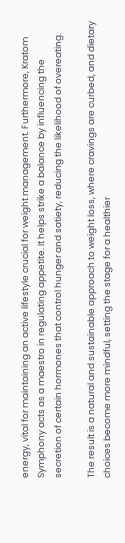energy, vital for maintaining an active lifestyle crucial for weight management. Furthermore, Kratom Symphony acts as a maestro in regulating appetite. It helps strike a balance by influencing the secretion of certain hormones that control hunger and satiety, reducing the likelihood of overeating.

The result is a natural and sustainable approach to weight loss, where cravings are curbed, and dietary choices become more mindful, setting the stage for a healthier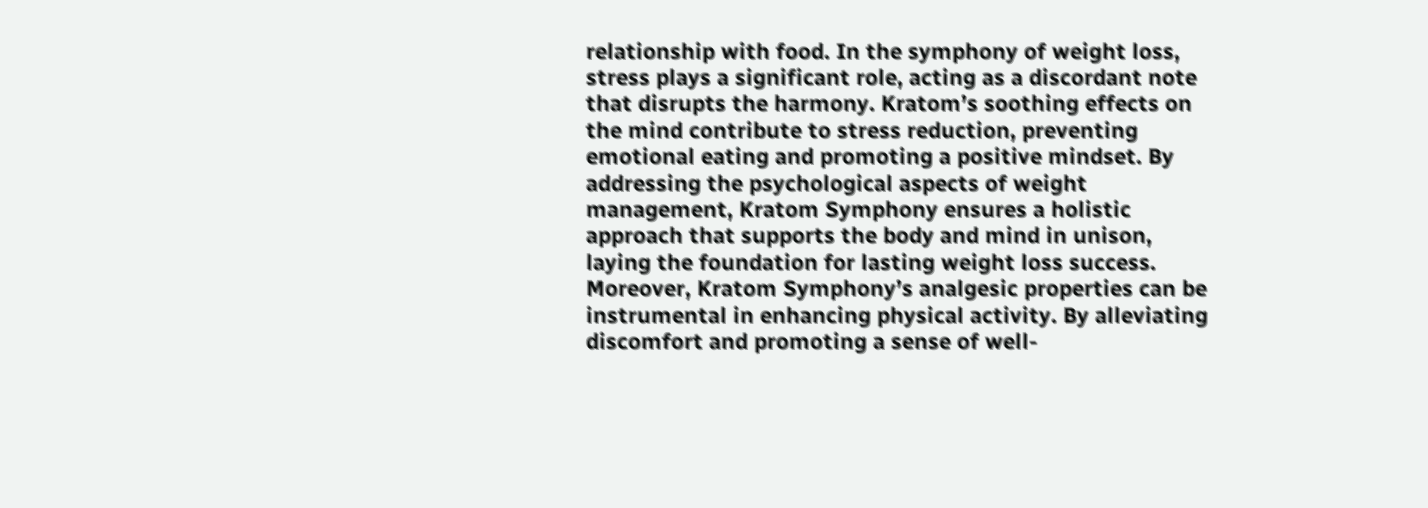relationship with food. In the symphony of weight loss, stress plays a significant role, acting as a discordant note that disrupts the harmony. Kratom’s soothing effects on the mind contribute to stress reduction, preventing emotional eating and promoting a positive mindset. By addressing the psychological aspects of weight management, Kratom Symphony ensures a holistic approach that supports the body and mind in unison, laying the foundation for lasting weight loss success. Moreover, Kratom Symphony’s analgesic properties can be instrumental in enhancing physical activity. By alleviating discomfort and promoting a sense of well-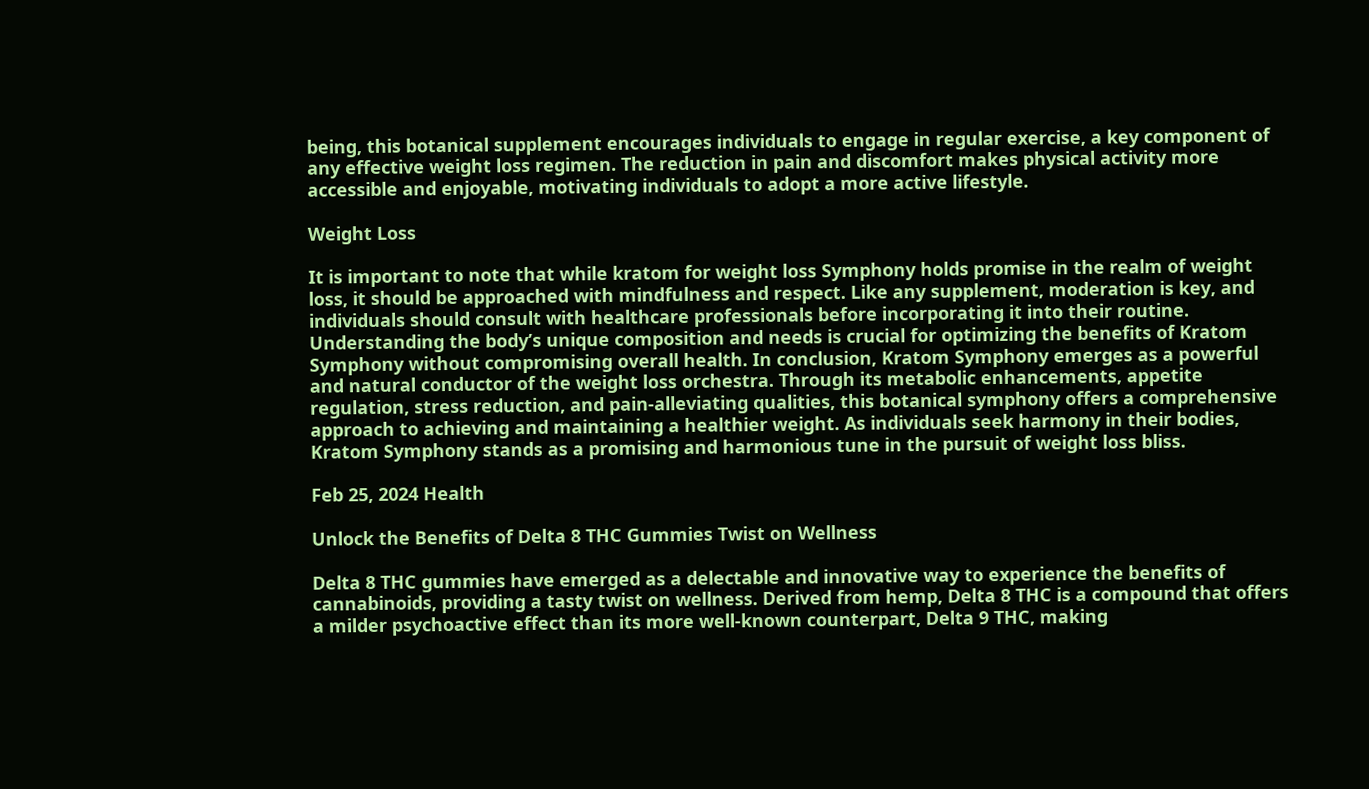being, this botanical supplement encourages individuals to engage in regular exercise, a key component of any effective weight loss regimen. The reduction in pain and discomfort makes physical activity more accessible and enjoyable, motivating individuals to adopt a more active lifestyle.

Weight Loss

It is important to note that while kratom for weight loss Symphony holds promise in the realm of weight loss, it should be approached with mindfulness and respect. Like any supplement, moderation is key, and individuals should consult with healthcare professionals before incorporating it into their routine. Understanding the body’s unique composition and needs is crucial for optimizing the benefits of Kratom Symphony without compromising overall health. In conclusion, Kratom Symphony emerges as a powerful and natural conductor of the weight loss orchestra. Through its metabolic enhancements, appetite regulation, stress reduction, and pain-alleviating qualities, this botanical symphony offers a comprehensive approach to achieving and maintaining a healthier weight. As individuals seek harmony in their bodies, Kratom Symphony stands as a promising and harmonious tune in the pursuit of weight loss bliss.

Feb 25, 2024 Health

Unlock the Benefits of Delta 8 THC Gummies Twist on Wellness

Delta 8 THC gummies have emerged as a delectable and innovative way to experience the benefits of cannabinoids, providing a tasty twist on wellness. Derived from hemp, Delta 8 THC is a compound that offers a milder psychoactive effect than its more well-known counterpart, Delta 9 THC, making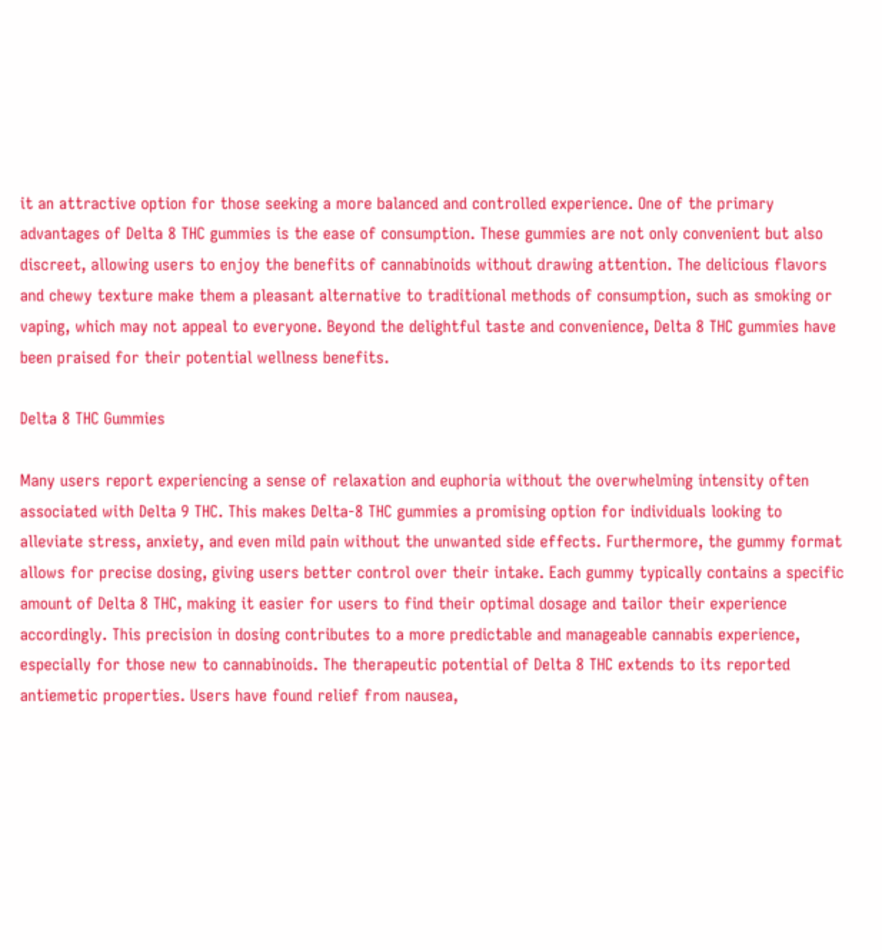it an attractive option for those seeking a more balanced and controlled experience. One of the primary advantages of Delta 8 THC gummies is the ease of consumption. These gummies are not only convenient but also discreet, allowing users to enjoy the benefits of cannabinoids without drawing attention. The delicious flavors and chewy texture make them a pleasant alternative to traditional methods of consumption, such as smoking or vaping, which may not appeal to everyone. Beyond the delightful taste and convenience, Delta 8 THC gummies have been praised for their potential wellness benefits.

Delta 8 THC Gummies

Many users report experiencing a sense of relaxation and euphoria without the overwhelming intensity often associated with Delta 9 THC. This makes Delta-8 THC gummies a promising option for individuals looking to alleviate stress, anxiety, and even mild pain without the unwanted side effects. Furthermore, the gummy format allows for precise dosing, giving users better control over their intake. Each gummy typically contains a specific amount of Delta 8 THC, making it easier for users to find their optimal dosage and tailor their experience accordingly. This precision in dosing contributes to a more predictable and manageable cannabis experience, especially for those new to cannabinoids. The therapeutic potential of Delta 8 THC extends to its reported antiemetic properties. Users have found relief from nausea,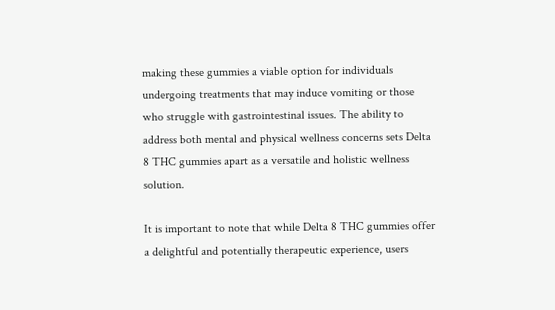making these gummies a viable option for individuals undergoing treatments that may induce vomiting or those who struggle with gastrointestinal issues. The ability to address both mental and physical wellness concerns sets Delta 8 THC gummies apart as a versatile and holistic wellness solution.

It is important to note that while Delta 8 THC gummies offer a delightful and potentially therapeutic experience, users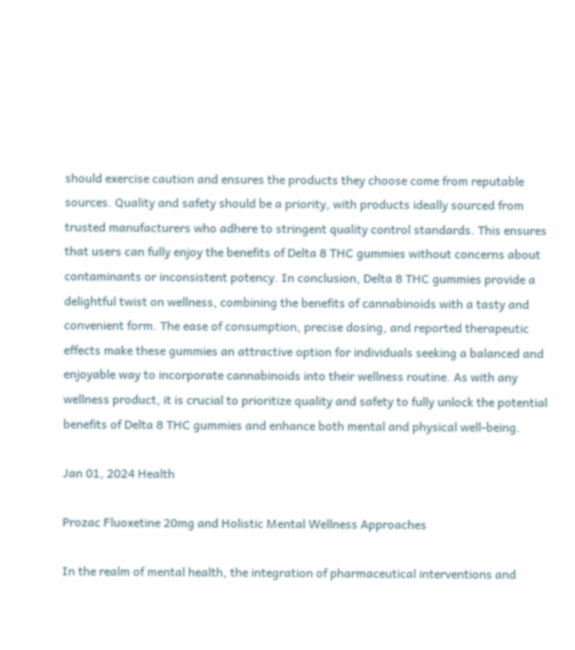should exercise caution and ensures the products they choose come from reputable sources. Quality and safety should be a priority, with products ideally sourced from trusted manufacturers who adhere to stringent quality control standards. This ensures that users can fully enjoy the benefits of Delta 8 THC gummies without concerns about contaminants or inconsistent potency. In conclusion, Delta 8 THC gummies provide a delightful twist on wellness, combining the benefits of cannabinoids with a tasty and convenient form. The ease of consumption, precise dosing, and reported therapeutic effects make these gummies an attractive option for individuals seeking a balanced and enjoyable way to incorporate cannabinoids into their wellness routine. As with any wellness product, it is crucial to prioritize quality and safety to fully unlock the potential benefits of Delta 8 THC gummies and enhance both mental and physical well-being.

Jan 01, 2024 Health

Prozac Fluoxetine 20mg and Holistic Mental Wellness Approaches

In the realm of mental health, the integration of pharmaceutical interventions and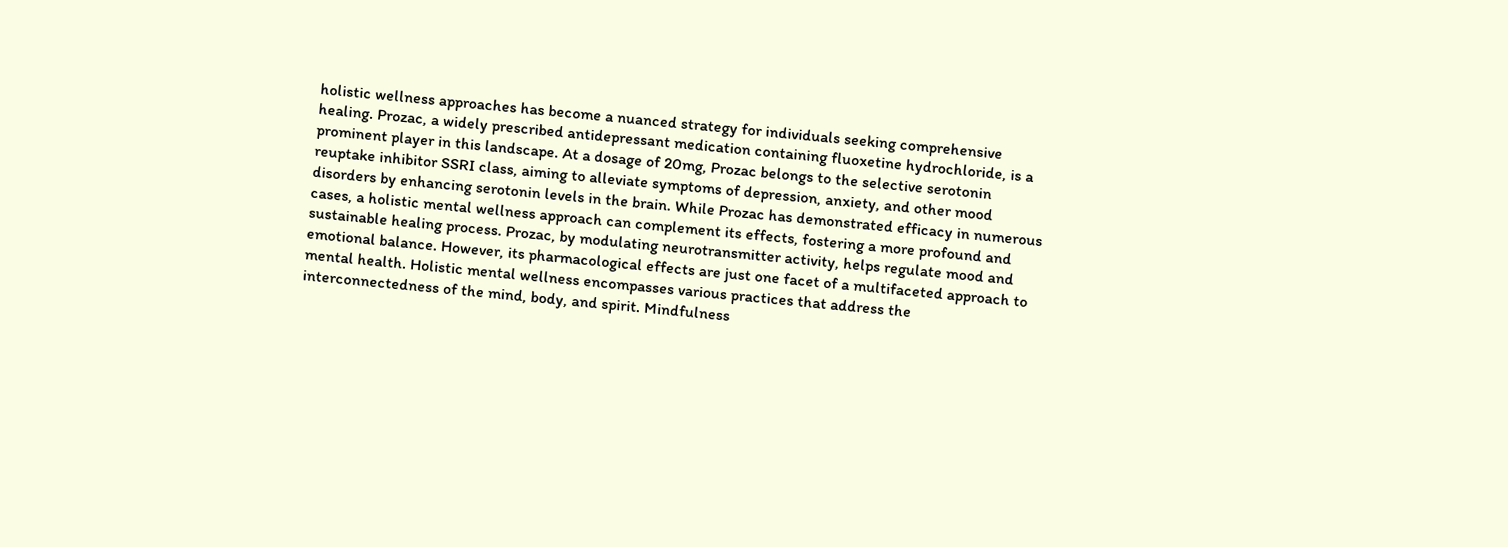holistic wellness approaches has become a nuanced strategy for individuals seeking comprehensive healing. Prozac, a widely prescribed antidepressant medication containing fluoxetine hydrochloride, is a prominent player in this landscape. At a dosage of 20mg, Prozac belongs to the selective serotonin reuptake inhibitor SSRI class, aiming to alleviate symptoms of depression, anxiety, and other mood disorders by enhancing serotonin levels in the brain. While Prozac has demonstrated efficacy in numerous cases, a holistic mental wellness approach can complement its effects, fostering a more profound and sustainable healing process. Prozac, by modulating neurotransmitter activity, helps regulate mood and emotional balance. However, its pharmacological effects are just one facet of a multifaceted approach to mental health. Holistic mental wellness encompasses various practices that address the interconnectedness of the mind, body, and spirit. Mindfulness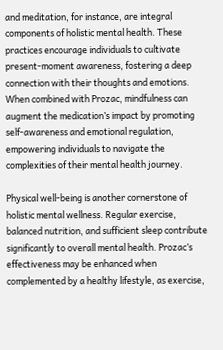and meditation, for instance, are integral components of holistic mental health. These practices encourage individuals to cultivate present-moment awareness, fostering a deep connection with their thoughts and emotions. When combined with Prozac, mindfulness can augment the medication’s impact by promoting self-awareness and emotional regulation, empowering individuals to navigate the complexities of their mental health journey.

Physical well-being is another cornerstone of holistic mental wellness. Regular exercise, balanced nutrition, and sufficient sleep contribute significantly to overall mental health. Prozac’s effectiveness may be enhanced when complemented by a healthy lifestyle, as exercise,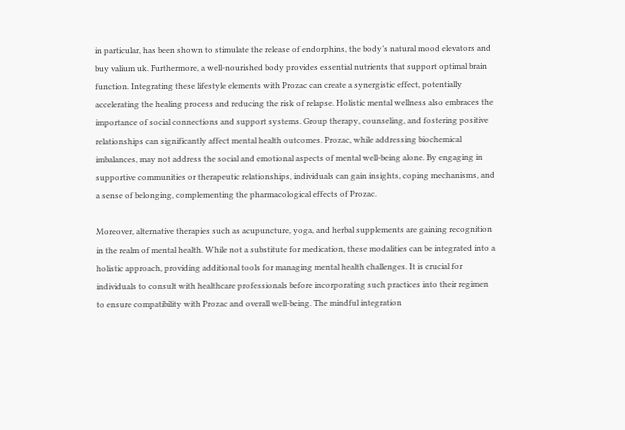in particular, has been shown to stimulate the release of endorphins, the body’s natural mood elevators and buy valium uk. Furthermore, a well-nourished body provides essential nutrients that support optimal brain function. Integrating these lifestyle elements with Prozac can create a synergistic effect, potentially accelerating the healing process and reducing the risk of relapse. Holistic mental wellness also embraces the importance of social connections and support systems. Group therapy, counseling, and fostering positive relationships can significantly affect mental health outcomes. Prozac, while addressing biochemical imbalances, may not address the social and emotional aspects of mental well-being alone. By engaging in supportive communities or therapeutic relationships, individuals can gain insights, coping mechanisms, and a sense of belonging, complementing the pharmacological effects of Prozac.

Moreover, alternative therapies such as acupuncture, yoga, and herbal supplements are gaining recognition in the realm of mental health. While not a substitute for medication, these modalities can be integrated into a holistic approach, providing additional tools for managing mental health challenges. It is crucial for individuals to consult with healthcare professionals before incorporating such practices into their regimen to ensure compatibility with Prozac and overall well-being. The mindful integration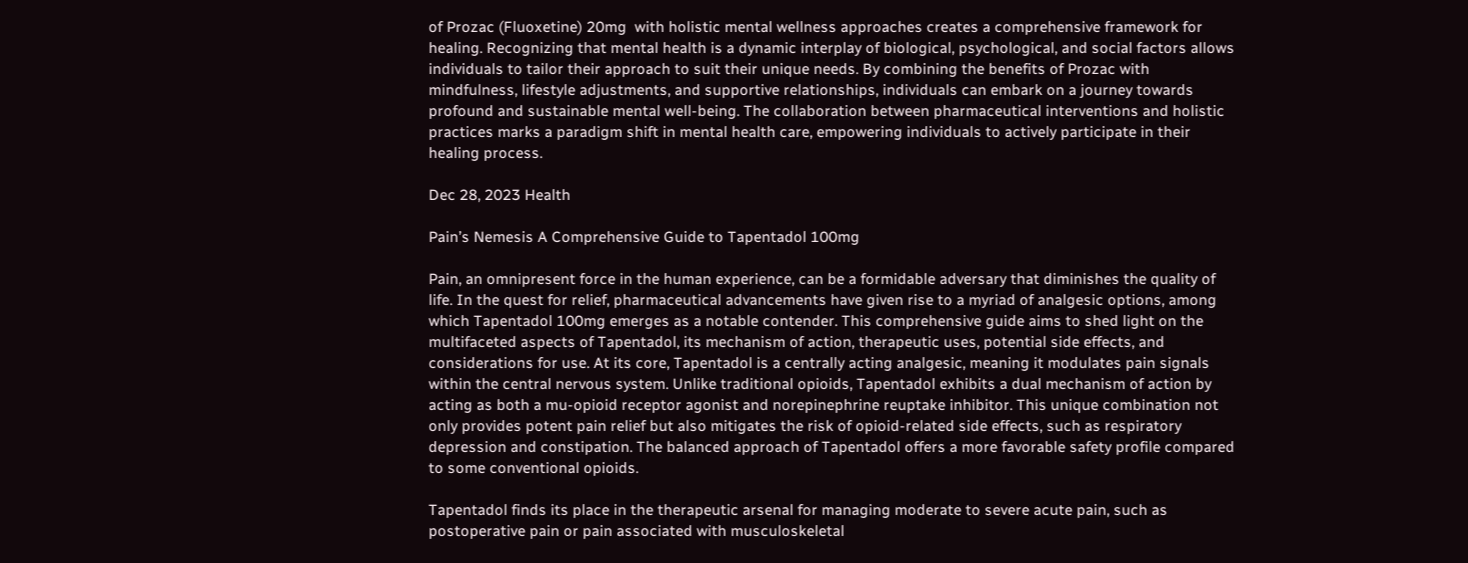of Prozac (Fluoxetine) 20mg  with holistic mental wellness approaches creates a comprehensive framework for healing. Recognizing that mental health is a dynamic interplay of biological, psychological, and social factors allows individuals to tailor their approach to suit their unique needs. By combining the benefits of Prozac with mindfulness, lifestyle adjustments, and supportive relationships, individuals can embark on a journey towards profound and sustainable mental well-being. The collaboration between pharmaceutical interventions and holistic practices marks a paradigm shift in mental health care, empowering individuals to actively participate in their healing process.

Dec 28, 2023 Health

Pain’s Nemesis A Comprehensive Guide to Tapentadol 100mg

Pain, an omnipresent force in the human experience, can be a formidable adversary that diminishes the quality of life. In the quest for relief, pharmaceutical advancements have given rise to a myriad of analgesic options, among which Tapentadol 100mg emerges as a notable contender. This comprehensive guide aims to shed light on the multifaceted aspects of Tapentadol, its mechanism of action, therapeutic uses, potential side effects, and considerations for use. At its core, Tapentadol is a centrally acting analgesic, meaning it modulates pain signals within the central nervous system. Unlike traditional opioids, Tapentadol exhibits a dual mechanism of action by acting as both a mu-opioid receptor agonist and norepinephrine reuptake inhibitor. This unique combination not only provides potent pain relief but also mitigates the risk of opioid-related side effects, such as respiratory depression and constipation. The balanced approach of Tapentadol offers a more favorable safety profile compared to some conventional opioids.

Tapentadol finds its place in the therapeutic arsenal for managing moderate to severe acute pain, such as postoperative pain or pain associated with musculoskeletal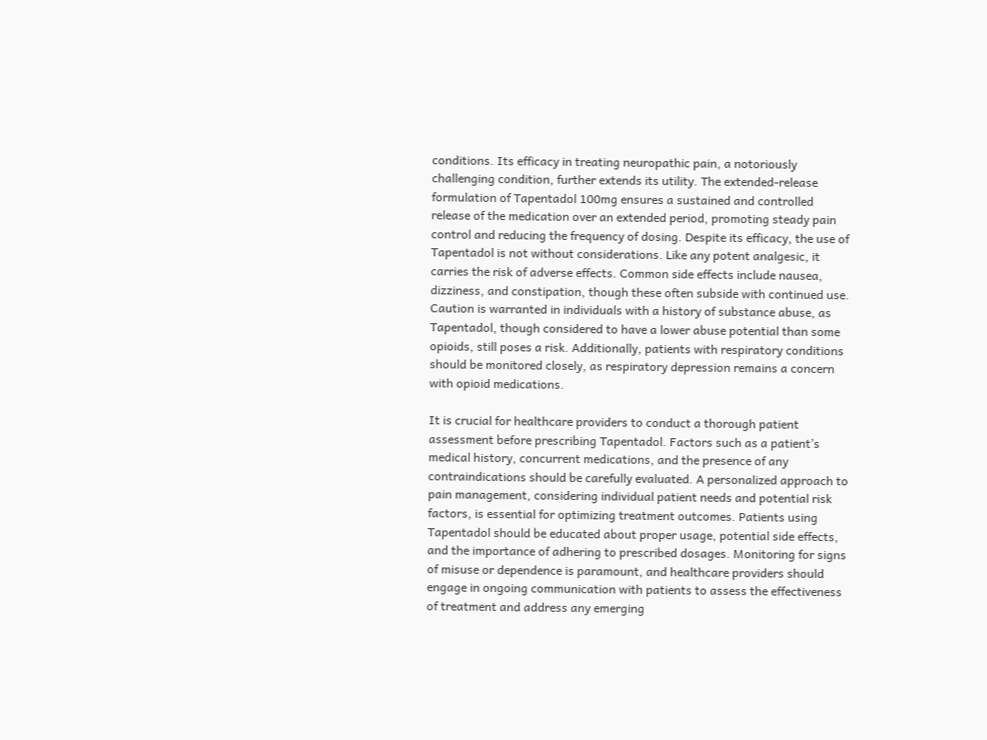conditions. Its efficacy in treating neuropathic pain, a notoriously challenging condition, further extends its utility. The extended-release formulation of Tapentadol 100mg ensures a sustained and controlled release of the medication over an extended period, promoting steady pain control and reducing the frequency of dosing. Despite its efficacy, the use of Tapentadol is not without considerations. Like any potent analgesic, it carries the risk of adverse effects. Common side effects include nausea, dizziness, and constipation, though these often subside with continued use. Caution is warranted in individuals with a history of substance abuse, as Tapentadol, though considered to have a lower abuse potential than some opioids, still poses a risk. Additionally, patients with respiratory conditions should be monitored closely, as respiratory depression remains a concern with opioid medications.

It is crucial for healthcare providers to conduct a thorough patient assessment before prescribing Tapentadol. Factors such as a patient’s medical history, concurrent medications, and the presence of any contraindications should be carefully evaluated. A personalized approach to pain management, considering individual patient needs and potential risk factors, is essential for optimizing treatment outcomes. Patients using Tapentadol should be educated about proper usage, potential side effects, and the importance of adhering to prescribed dosages. Monitoring for signs of misuse or dependence is paramount, and healthcare providers should engage in ongoing communication with patients to assess the effectiveness of treatment and address any emerging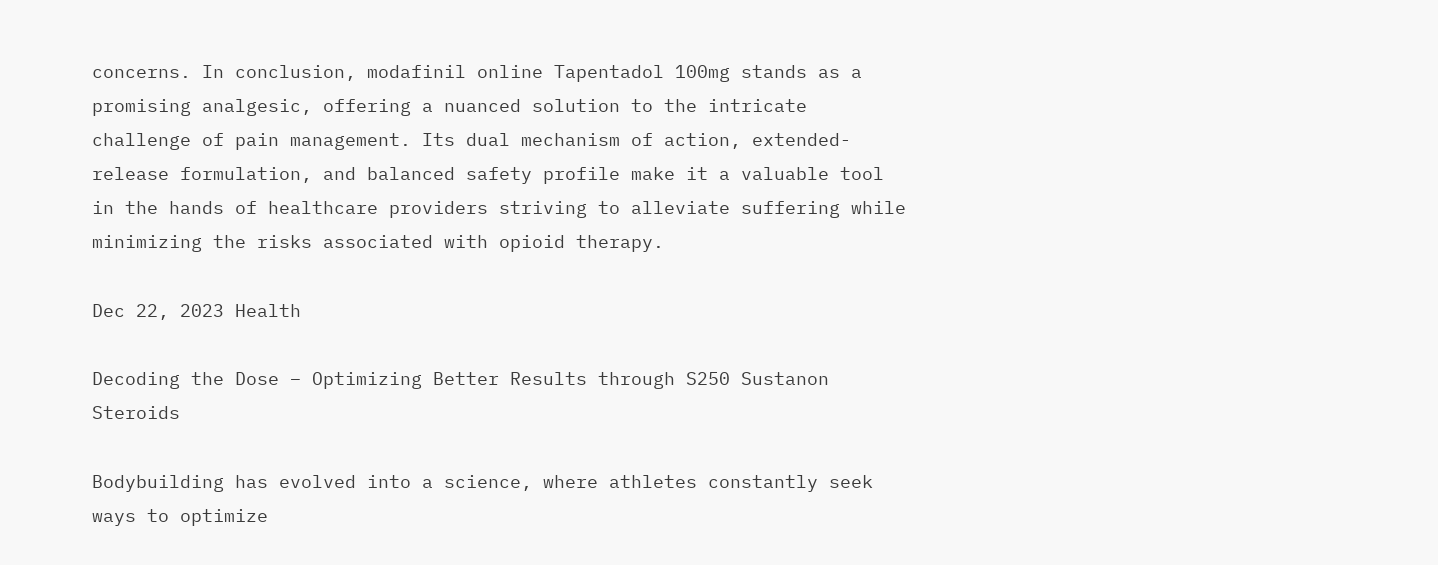concerns. In conclusion, modafinil online Tapentadol 100mg stands as a promising analgesic, offering a nuanced solution to the intricate challenge of pain management. Its dual mechanism of action, extended-release formulation, and balanced safety profile make it a valuable tool in the hands of healthcare providers striving to alleviate suffering while minimizing the risks associated with opioid therapy.

Dec 22, 2023 Health

Decoding the Dose – Optimizing Better Results through S250 Sustanon Steroids

Bodybuilding has evolved into a science, where athletes constantly seek ways to optimize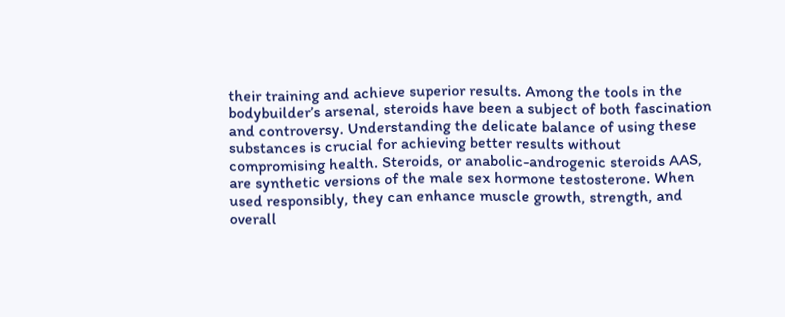their training and achieve superior results. Among the tools in the bodybuilder’s arsenal, steroids have been a subject of both fascination and controversy. Understanding the delicate balance of using these substances is crucial for achieving better results without compromising health. Steroids, or anabolic-androgenic steroids AAS, are synthetic versions of the male sex hormone testosterone. When used responsibly, they can enhance muscle growth, strength, and overall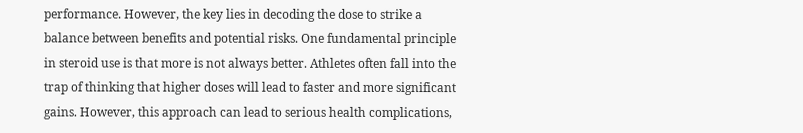performance. However, the key lies in decoding the dose to strike a balance between benefits and potential risks. One fundamental principle in steroid use is that more is not always better. Athletes often fall into the trap of thinking that higher doses will lead to faster and more significant gains. However, this approach can lead to serious health complications,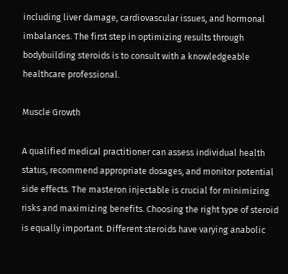including liver damage, cardiovascular issues, and hormonal imbalances. The first step in optimizing results through bodybuilding steroids is to consult with a knowledgeable healthcare professional.

Muscle Growth

A qualified medical practitioner can assess individual health status, recommend appropriate dosages, and monitor potential side effects. The masteron injectable is crucial for minimizing risks and maximizing benefits. Choosing the right type of steroid is equally important. Different steroids have varying anabolic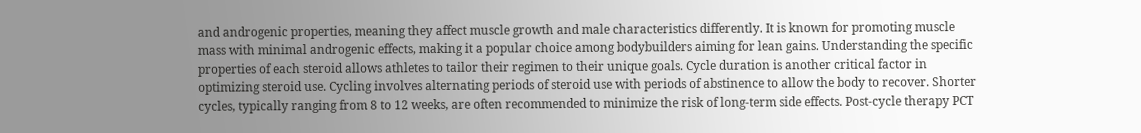and androgenic properties, meaning they affect muscle growth and male characteristics differently. It is known for promoting muscle mass with minimal androgenic effects, making it a popular choice among bodybuilders aiming for lean gains. Understanding the specific properties of each steroid allows athletes to tailor their regimen to their unique goals. Cycle duration is another critical factor in optimizing steroid use. Cycling involves alternating periods of steroid use with periods of abstinence to allow the body to recover. Shorter cycles, typically ranging from 8 to 12 weeks, are often recommended to minimize the risk of long-term side effects. Post-cycle therapy PCT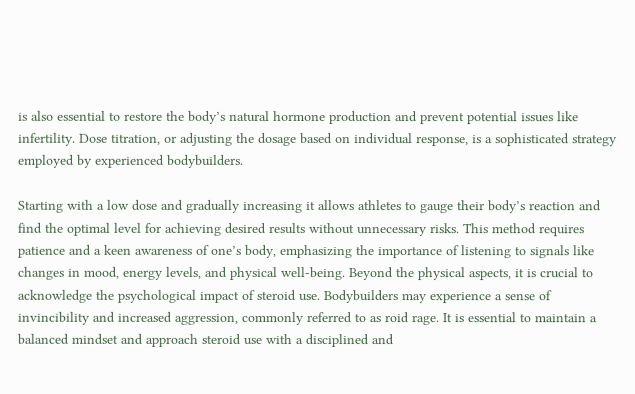is also essential to restore the body’s natural hormone production and prevent potential issues like infertility. Dose titration, or adjusting the dosage based on individual response, is a sophisticated strategy employed by experienced bodybuilders.

Starting with a low dose and gradually increasing it allows athletes to gauge their body’s reaction and find the optimal level for achieving desired results without unnecessary risks. This method requires patience and a keen awareness of one’s body, emphasizing the importance of listening to signals like changes in mood, energy levels, and physical well-being. Beyond the physical aspects, it is crucial to acknowledge the psychological impact of steroid use. Bodybuilders may experience a sense of invincibility and increased aggression, commonly referred to as roid rage. It is essential to maintain a balanced mindset and approach steroid use with a disciplined and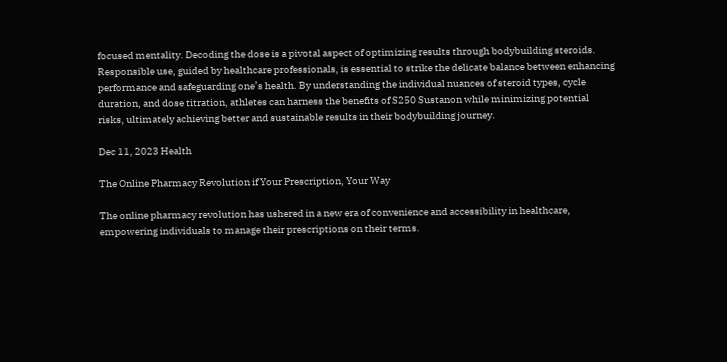focused mentality. Decoding the dose is a pivotal aspect of optimizing results through bodybuilding steroids. Responsible use, guided by healthcare professionals, is essential to strike the delicate balance between enhancing performance and safeguarding one’s health. By understanding the individual nuances of steroid types, cycle duration, and dose titration, athletes can harness the benefits of S250 Sustanon while minimizing potential risks, ultimately achieving better and sustainable results in their bodybuilding journey.

Dec 11, 2023 Health

The Online Pharmacy Revolution if Your Prescription, Your Way

The online pharmacy revolution has ushered in a new era of convenience and accessibility in healthcare, empowering individuals to manage their prescriptions on their terms.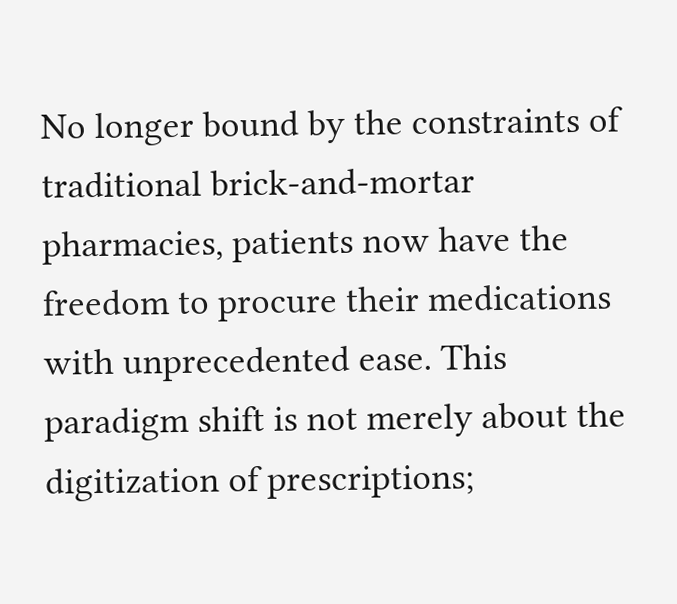No longer bound by the constraints of traditional brick-and-mortar pharmacies, patients now have the freedom to procure their medications with unprecedented ease. This paradigm shift is not merely about the digitization of prescriptions;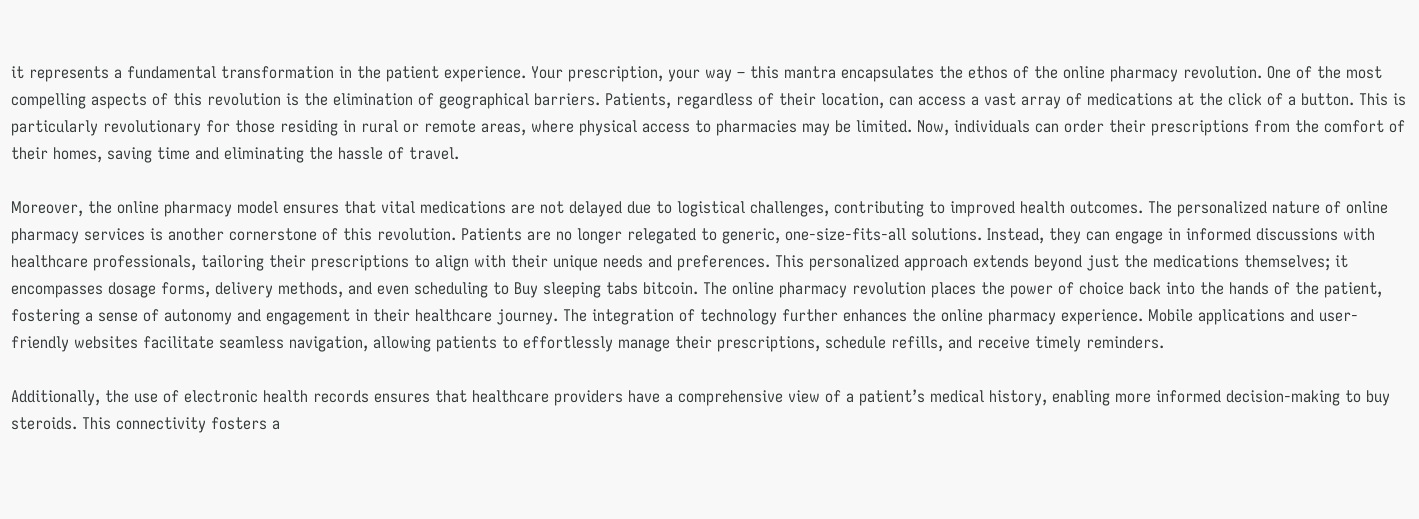it represents a fundamental transformation in the patient experience. Your prescription, your way – this mantra encapsulates the ethos of the online pharmacy revolution. One of the most compelling aspects of this revolution is the elimination of geographical barriers. Patients, regardless of their location, can access a vast array of medications at the click of a button. This is particularly revolutionary for those residing in rural or remote areas, where physical access to pharmacies may be limited. Now, individuals can order their prescriptions from the comfort of their homes, saving time and eliminating the hassle of travel.

Moreover, the online pharmacy model ensures that vital medications are not delayed due to logistical challenges, contributing to improved health outcomes. The personalized nature of online pharmacy services is another cornerstone of this revolution. Patients are no longer relegated to generic, one-size-fits-all solutions. Instead, they can engage in informed discussions with healthcare professionals, tailoring their prescriptions to align with their unique needs and preferences. This personalized approach extends beyond just the medications themselves; it encompasses dosage forms, delivery methods, and even scheduling to Buy sleeping tabs bitcoin. The online pharmacy revolution places the power of choice back into the hands of the patient, fostering a sense of autonomy and engagement in their healthcare journey. The integration of technology further enhances the online pharmacy experience. Mobile applications and user-friendly websites facilitate seamless navigation, allowing patients to effortlessly manage their prescriptions, schedule refills, and receive timely reminders.

Additionally, the use of electronic health records ensures that healthcare providers have a comprehensive view of a patient’s medical history, enabling more informed decision-making to buy steroids. This connectivity fosters a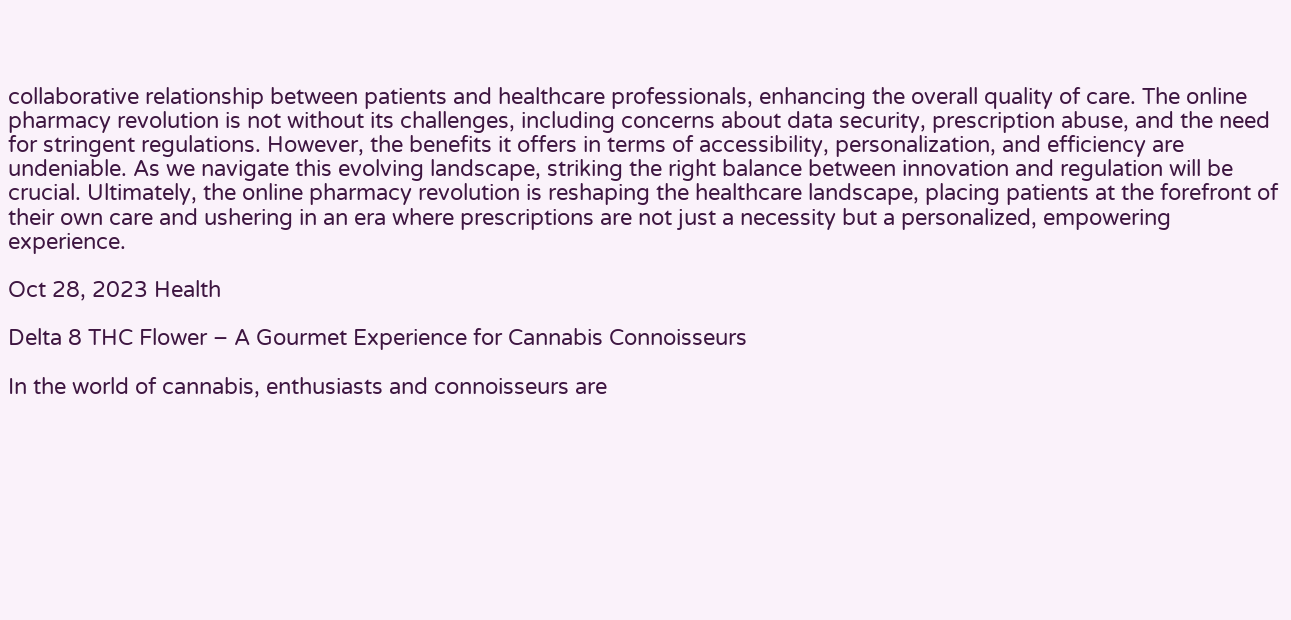collaborative relationship between patients and healthcare professionals, enhancing the overall quality of care. The online pharmacy revolution is not without its challenges, including concerns about data security, prescription abuse, and the need for stringent regulations. However, the benefits it offers in terms of accessibility, personalization, and efficiency are undeniable. As we navigate this evolving landscape, striking the right balance between innovation and regulation will be crucial. Ultimately, the online pharmacy revolution is reshaping the healthcare landscape, placing patients at the forefront of their own care and ushering in an era where prescriptions are not just a necessity but a personalized, empowering experience.

Oct 28, 2023 Health

Delta 8 THC Flower – A Gourmet Experience for Cannabis Connoisseurs

In the world of cannabis, enthusiasts and connoisseurs are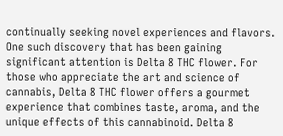continually seeking novel experiences and flavors. One such discovery that has been gaining significant attention is Delta 8 THC flower. For those who appreciate the art and science of cannabis, Delta 8 THC flower offers a gourmet experience that combines taste, aroma, and the unique effects of this cannabinoid. Delta 8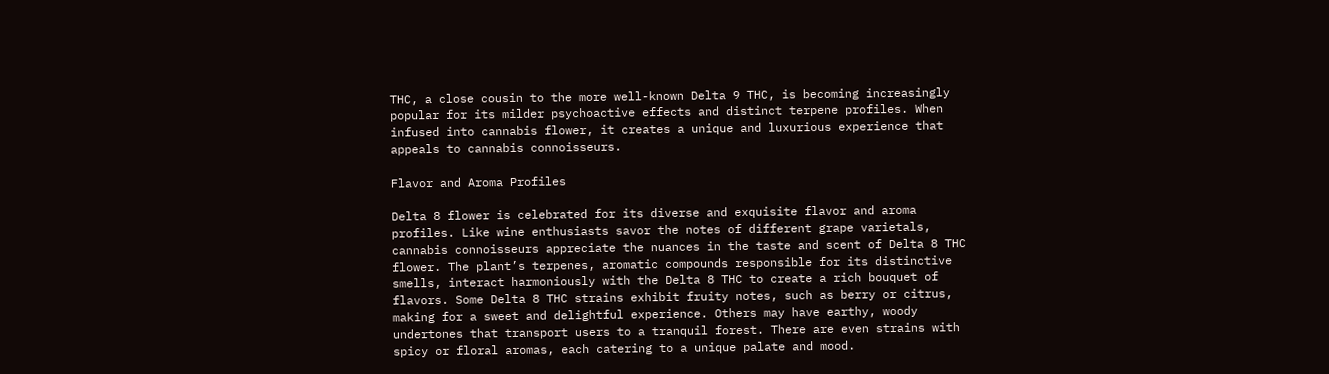THC, a close cousin to the more well-known Delta 9 THC, is becoming increasingly popular for its milder psychoactive effects and distinct terpene profiles. When infused into cannabis flower, it creates a unique and luxurious experience that appeals to cannabis connoisseurs.

Flavor and Aroma Profiles

Delta 8 flower is celebrated for its diverse and exquisite flavor and aroma profiles. Like wine enthusiasts savor the notes of different grape varietals, cannabis connoisseurs appreciate the nuances in the taste and scent of Delta 8 THC flower. The plant’s terpenes, aromatic compounds responsible for its distinctive smells, interact harmoniously with the Delta 8 THC to create a rich bouquet of flavors. Some Delta 8 THC strains exhibit fruity notes, such as berry or citrus, making for a sweet and delightful experience. Others may have earthy, woody undertones that transport users to a tranquil forest. There are even strains with spicy or floral aromas, each catering to a unique palate and mood.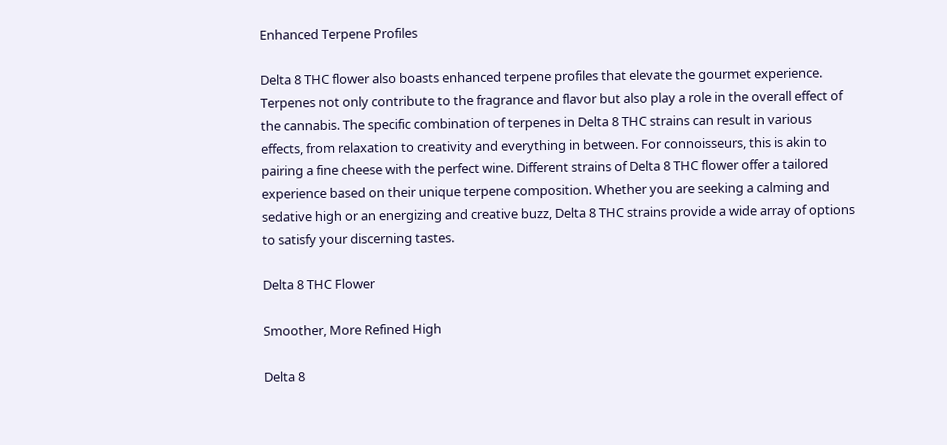Enhanced Terpene Profiles

Delta 8 THC flower also boasts enhanced terpene profiles that elevate the gourmet experience. Terpenes not only contribute to the fragrance and flavor but also play a role in the overall effect of the cannabis. The specific combination of terpenes in Delta 8 THC strains can result in various effects, from relaxation to creativity and everything in between. For connoisseurs, this is akin to pairing a fine cheese with the perfect wine. Different strains of Delta 8 THC flower offer a tailored experience based on their unique terpene composition. Whether you are seeking a calming and sedative high or an energizing and creative buzz, Delta 8 THC strains provide a wide array of options to satisfy your discerning tastes.

Delta 8 THC Flower

Smoother, More Refined High

Delta 8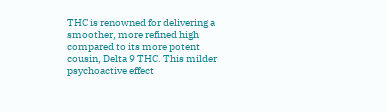THC is renowned for delivering a smoother, more refined high compared to its more potent cousin, Delta 9 THC. This milder psychoactive effect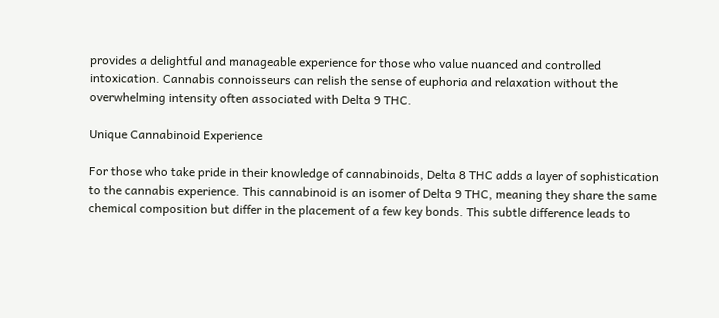provides a delightful and manageable experience for those who value nuanced and controlled intoxication. Cannabis connoisseurs can relish the sense of euphoria and relaxation without the overwhelming intensity often associated with Delta 9 THC.

Unique Cannabinoid Experience

For those who take pride in their knowledge of cannabinoids, Delta 8 THC adds a layer of sophistication to the cannabis experience. This cannabinoid is an isomer of Delta 9 THC, meaning they share the same chemical composition but differ in the placement of a few key bonds. This subtle difference leads to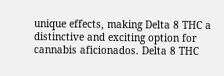unique effects, making Delta 8 THC a distinctive and exciting option for cannabis aficionados. Delta 8 THC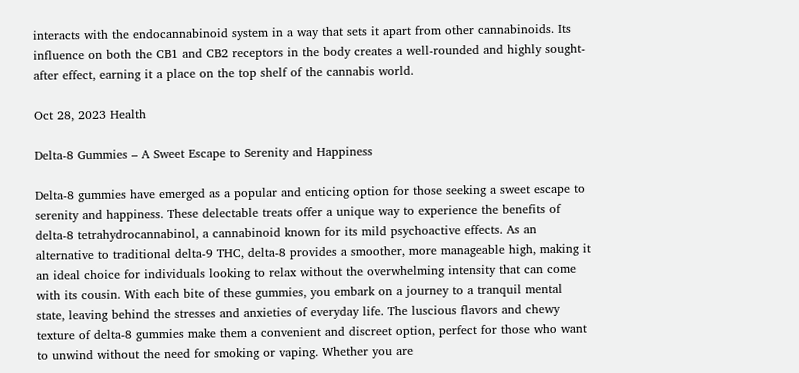interacts with the endocannabinoid system in a way that sets it apart from other cannabinoids. Its influence on both the CB1 and CB2 receptors in the body creates a well-rounded and highly sought-after effect, earning it a place on the top shelf of the cannabis world.

Oct 28, 2023 Health

Delta-8 Gummies – A Sweet Escape to Serenity and Happiness

Delta-8 gummies have emerged as a popular and enticing option for those seeking a sweet escape to serenity and happiness. These delectable treats offer a unique way to experience the benefits of delta-8 tetrahydrocannabinol, a cannabinoid known for its mild psychoactive effects. As an alternative to traditional delta-9 THC, delta-8 provides a smoother, more manageable high, making it an ideal choice for individuals looking to relax without the overwhelming intensity that can come with its cousin. With each bite of these gummies, you embark on a journey to a tranquil mental state, leaving behind the stresses and anxieties of everyday life. The luscious flavors and chewy texture of delta-8 gummies make them a convenient and discreet option, perfect for those who want to unwind without the need for smoking or vaping. Whether you are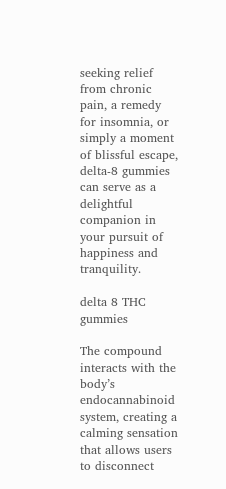seeking relief from chronic pain, a remedy for insomnia, or simply a moment of blissful escape, delta-8 gummies can serve as a delightful companion in your pursuit of happiness and tranquility.

delta 8 THC gummies

The compound interacts with the body’s endocannabinoid system, creating a calming sensation that allows users to disconnect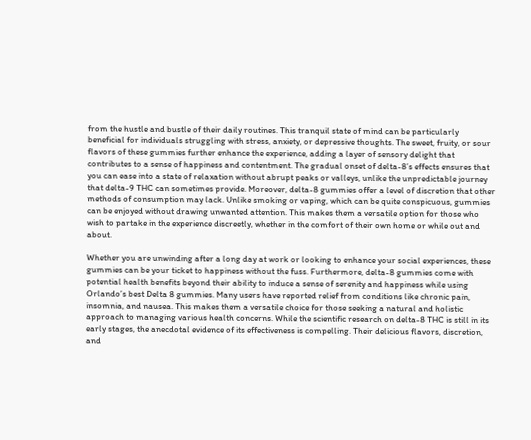from the hustle and bustle of their daily routines. This tranquil state of mind can be particularly beneficial for individuals struggling with stress, anxiety, or depressive thoughts. The sweet, fruity, or sour flavors of these gummies further enhance the experience, adding a layer of sensory delight that contributes to a sense of happiness and contentment. The gradual onset of delta-8’s effects ensures that you can ease into a state of relaxation without abrupt peaks or valleys, unlike the unpredictable journey that delta-9 THC can sometimes provide. Moreover, delta-8 gummies offer a level of discretion that other methods of consumption may lack. Unlike smoking or vaping, which can be quite conspicuous, gummies can be enjoyed without drawing unwanted attention. This makes them a versatile option for those who wish to partake in the experience discreetly, whether in the comfort of their own home or while out and about.

Whether you are unwinding after a long day at work or looking to enhance your social experiences, these gummies can be your ticket to happiness without the fuss. Furthermore, delta-8 gummies come with potential health benefits beyond their ability to induce a sense of serenity and happiness while using Orlando’s best Delta 8 gummies. Many users have reported relief from conditions like chronic pain, insomnia, and nausea. This makes them a versatile choice for those seeking a natural and holistic approach to managing various health concerns. While the scientific research on delta-8 THC is still in its early stages, the anecdotal evidence of its effectiveness is compelling. Their delicious flavors, discretion, and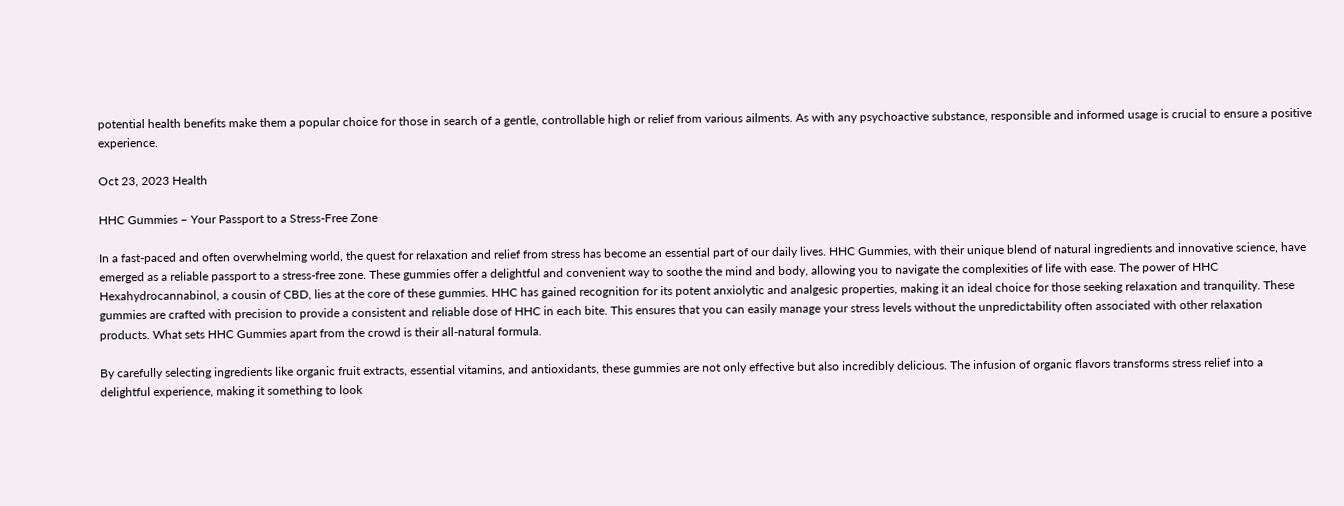potential health benefits make them a popular choice for those in search of a gentle, controllable high or relief from various ailments. As with any psychoactive substance, responsible and informed usage is crucial to ensure a positive experience.

Oct 23, 2023 Health

HHC Gummies – Your Passport to a Stress-Free Zone

In a fast-paced and often overwhelming world, the quest for relaxation and relief from stress has become an essential part of our daily lives. HHC Gummies, with their unique blend of natural ingredients and innovative science, have emerged as a reliable passport to a stress-free zone. These gummies offer a delightful and convenient way to soothe the mind and body, allowing you to navigate the complexities of life with ease. The power of HHC Hexahydrocannabinol, a cousin of CBD, lies at the core of these gummies. HHC has gained recognition for its potent anxiolytic and analgesic properties, making it an ideal choice for those seeking relaxation and tranquility. These gummies are crafted with precision to provide a consistent and reliable dose of HHC in each bite. This ensures that you can easily manage your stress levels without the unpredictability often associated with other relaxation products. What sets HHC Gummies apart from the crowd is their all-natural formula.

By carefully selecting ingredients like organic fruit extracts, essential vitamins, and antioxidants, these gummies are not only effective but also incredibly delicious. The infusion of organic flavors transforms stress relief into a delightful experience, making it something to look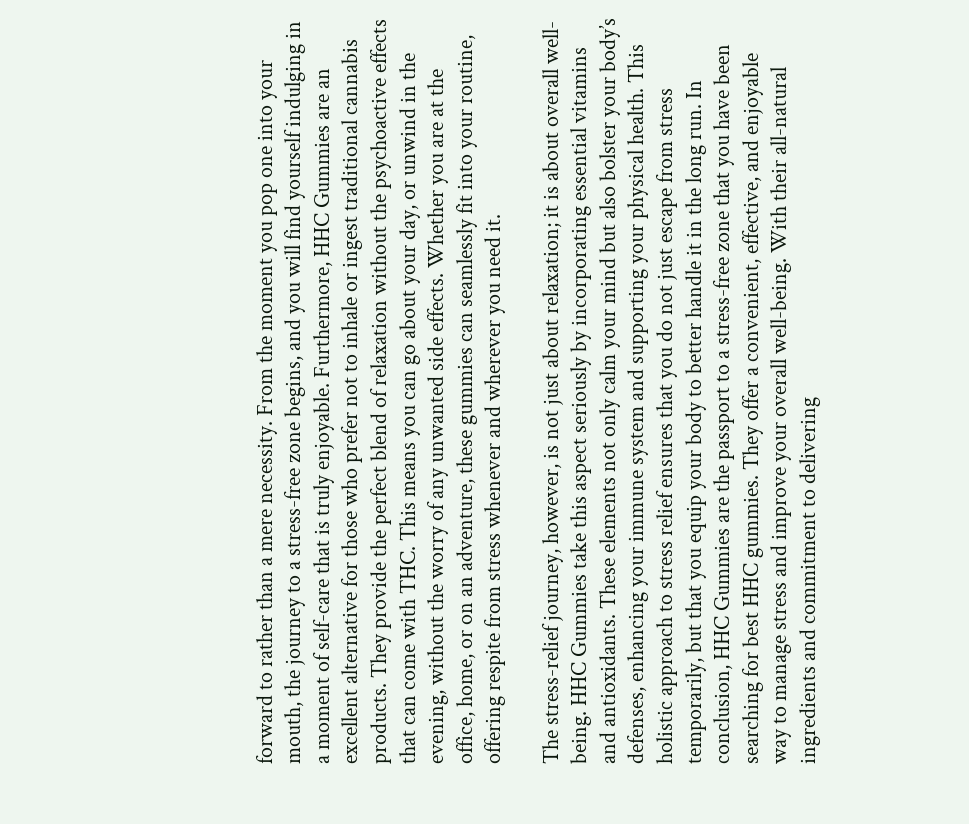forward to rather than a mere necessity. From the moment you pop one into your mouth, the journey to a stress-free zone begins, and you will find yourself indulging in a moment of self-care that is truly enjoyable. Furthermore, HHC Gummies are an excellent alternative for those who prefer not to inhale or ingest traditional cannabis products. They provide the perfect blend of relaxation without the psychoactive effects that can come with THC. This means you can go about your day, or unwind in the evening, without the worry of any unwanted side effects. Whether you are at the office, home, or on an adventure, these gummies can seamlessly fit into your routine, offering respite from stress whenever and wherever you need it.

The stress-relief journey, however, is not just about relaxation; it is about overall well-being. HHC Gummies take this aspect seriously by incorporating essential vitamins and antioxidants. These elements not only calm your mind but also bolster your body’s defenses, enhancing your immune system and supporting your physical health. This holistic approach to stress relief ensures that you do not just escape from stress temporarily, but that you equip your body to better handle it in the long run. In conclusion, HHC Gummies are the passport to a stress-free zone that you have been searching for best HHC gummies. They offer a convenient, effective, and enjoyable way to manage stress and improve your overall well-being. With their all-natural ingredients and commitment to delivering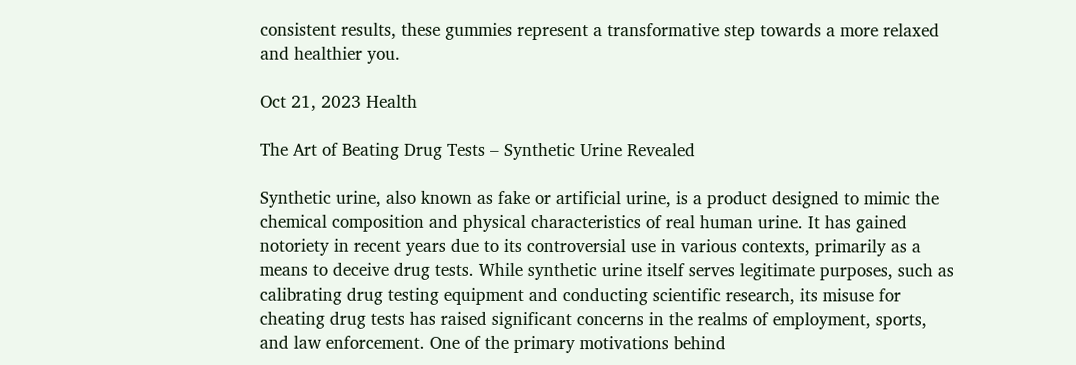consistent results, these gummies represent a transformative step towards a more relaxed and healthier you.

Oct 21, 2023 Health

The Art of Beating Drug Tests – Synthetic Urine Revealed

Synthetic urine, also known as fake or artificial urine, is a product designed to mimic the chemical composition and physical characteristics of real human urine. It has gained notoriety in recent years due to its controversial use in various contexts, primarily as a means to deceive drug tests. While synthetic urine itself serves legitimate purposes, such as calibrating drug testing equipment and conducting scientific research, its misuse for cheating drug tests has raised significant concerns in the realms of employment, sports, and law enforcement. One of the primary motivations behind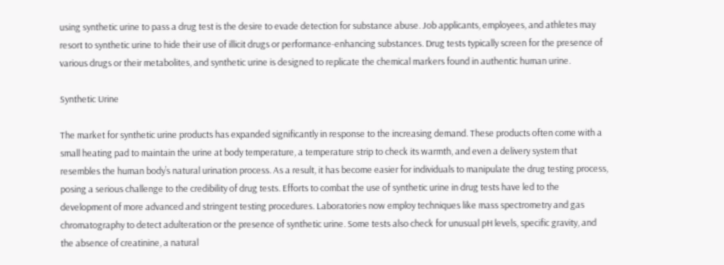using synthetic urine to pass a drug test is the desire to evade detection for substance abuse. Job applicants, employees, and athletes may resort to synthetic urine to hide their use of illicit drugs or performance-enhancing substances. Drug tests typically screen for the presence of various drugs or their metabolites, and synthetic urine is designed to replicate the chemical markers found in authentic human urine.

Synthetic Urine

The market for synthetic urine products has expanded significantly in response to the increasing demand. These products often come with a small heating pad to maintain the urine at body temperature, a temperature strip to check its warmth, and even a delivery system that resembles the human body’s natural urination process. As a result, it has become easier for individuals to manipulate the drug testing process, posing a serious challenge to the credibility of drug tests. Efforts to combat the use of synthetic urine in drug tests have led to the development of more advanced and stringent testing procedures. Laboratories now employ techniques like mass spectrometry and gas chromatography to detect adulteration or the presence of synthetic urine. Some tests also check for unusual pH levels, specific gravity, and the absence of creatinine, a natural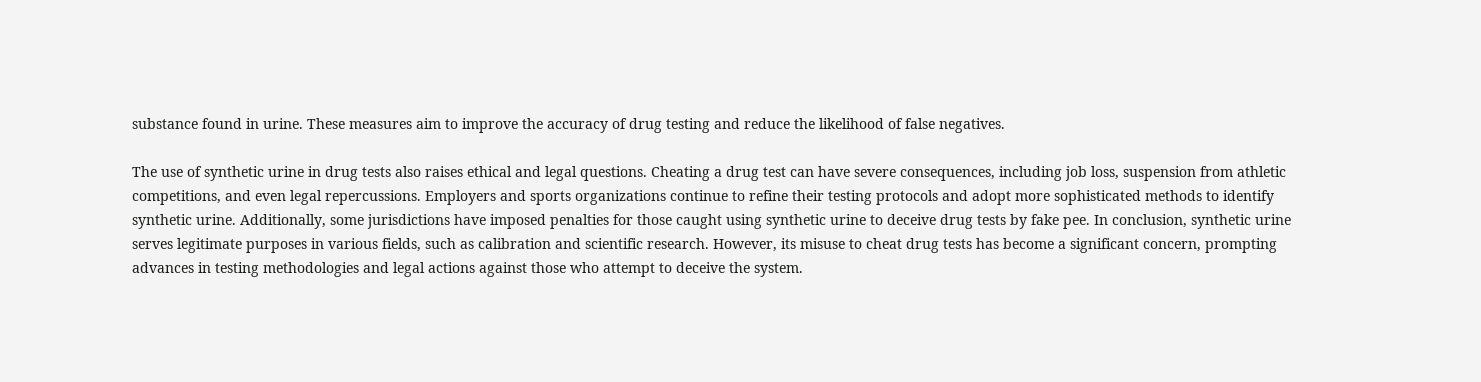substance found in urine. These measures aim to improve the accuracy of drug testing and reduce the likelihood of false negatives.

The use of synthetic urine in drug tests also raises ethical and legal questions. Cheating a drug test can have severe consequences, including job loss, suspension from athletic competitions, and even legal repercussions. Employers and sports organizations continue to refine their testing protocols and adopt more sophisticated methods to identify synthetic urine. Additionally, some jurisdictions have imposed penalties for those caught using synthetic urine to deceive drug tests by fake pee. In conclusion, synthetic urine serves legitimate purposes in various fields, such as calibration and scientific research. However, its misuse to cheat drug tests has become a significant concern, prompting advances in testing methodologies and legal actions against those who attempt to deceive the system.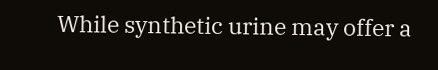While synthetic urine may offer a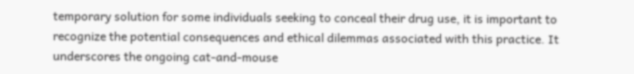temporary solution for some individuals seeking to conceal their drug use, it is important to recognize the potential consequences and ethical dilemmas associated with this practice. It underscores the ongoing cat-and-mouse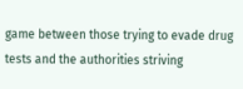game between those trying to evade drug tests and the authorities striving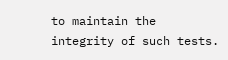to maintain the integrity of such tests.